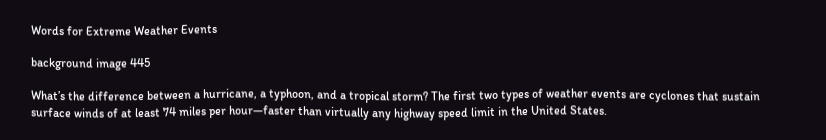Words for Extreme Weather Events

background image 445

What’s the difference between a hurricane, a typhoon, and a tropical storm? The first two types of weather events are cyclones that sustain surface winds of at least 74 miles per hour—faster than virtually any highway speed limit in the United States.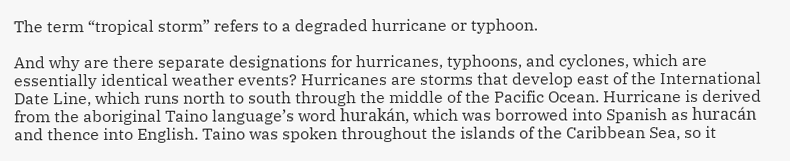The term “tropical storm” refers to a degraded hurricane or typhoon.

And why are there separate designations for hurricanes, typhoons, and cyclones, which are essentially identical weather events? Hurricanes are storms that develop east of the International Date Line, which runs north to south through the middle of the Pacific Ocean. Hurricane is derived from the aboriginal Taino language’s word hurakán, which was borrowed into Spanish as huracán and thence into English. Taino was spoken throughout the islands of the Caribbean Sea, so it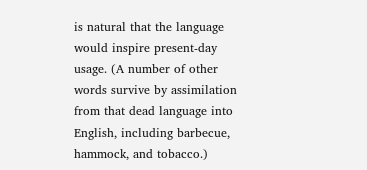is natural that the language would inspire present-day usage. (A number of other words survive by assimilation from that dead language into English, including barbecue, hammock, and tobacco.)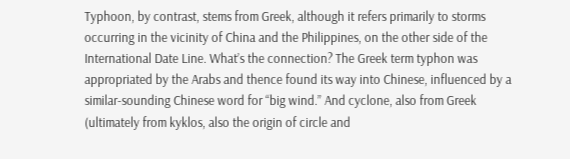Typhoon, by contrast, stems from Greek, although it refers primarily to storms occurring in the vicinity of China and the Philippines, on the other side of the International Date Line. What’s the connection? The Greek term typhon was appropriated by the Arabs and thence found its way into Chinese, influenced by a similar-sounding Chinese word for “big wind.” And cyclone, also from Greek (ultimately from kyklos, also the origin of circle and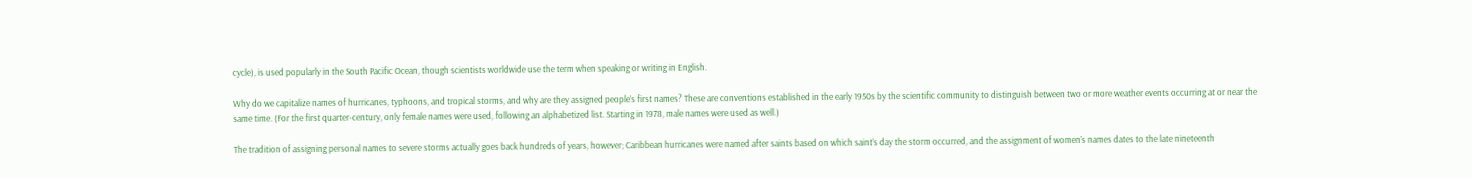cycle), is used popularly in the South Pacific Ocean, though scientists worldwide use the term when speaking or writing in English.

Why do we capitalize names of hurricanes, typhoons, and tropical storms, and why are they assigned people’s first names? These are conventions established in the early 1950s by the scientific community to distinguish between two or more weather events occurring at or near the same time. (For the first quarter-century, only female names were used, following an alphabetized list. Starting in 1978, male names were used as well.)

The tradition of assigning personal names to severe storms actually goes back hundreds of years, however; Caribbean hurricanes were named after saints based on which saint’s day the storm occurred, and the assignment of women’s names dates to the late nineteenth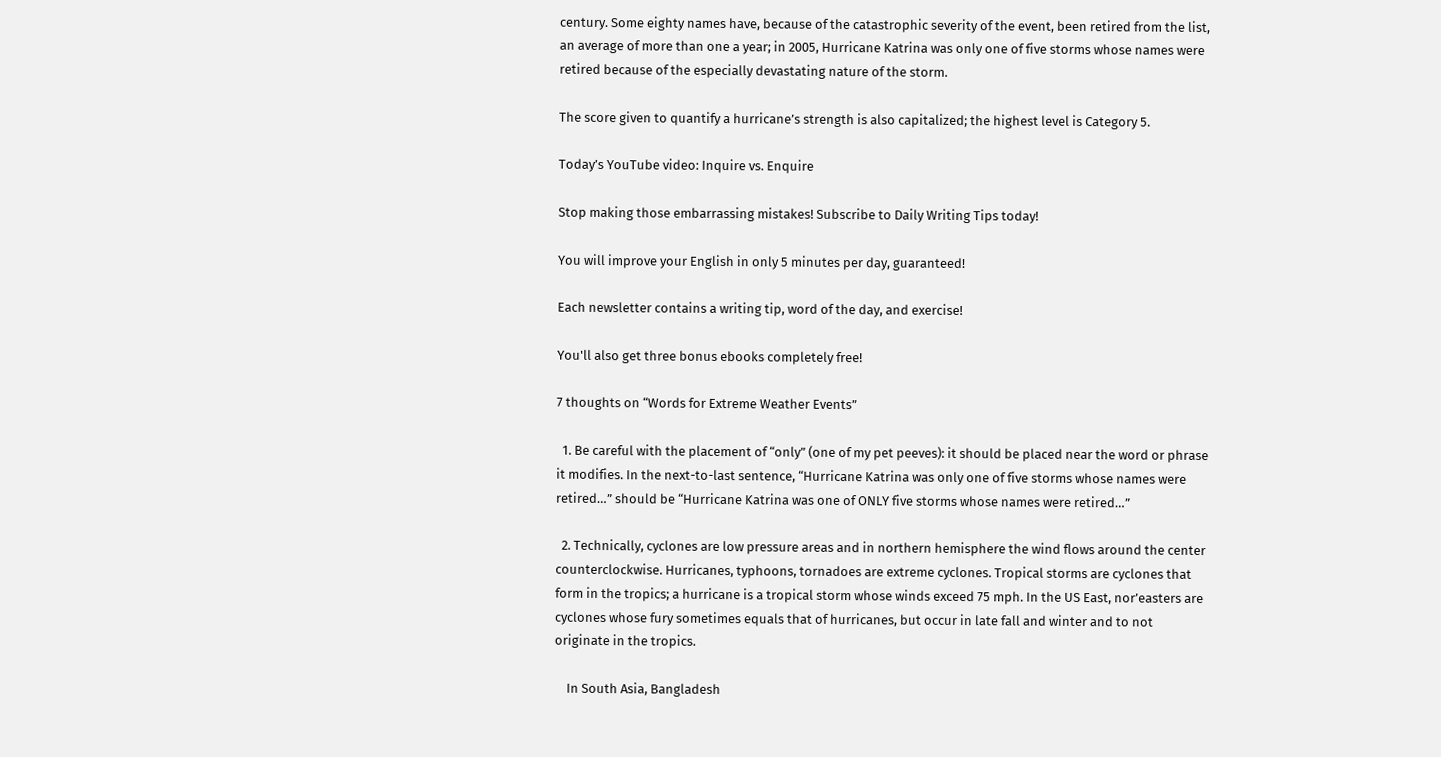century. Some eighty names have, because of the catastrophic severity of the event, been retired from the list, an average of more than one a year; in 2005, Hurricane Katrina was only one of five storms whose names were retired because of the especially devastating nature of the storm.

The score given to quantify a hurricane’s strength is also capitalized; the highest level is Category 5.

Today’s YouTube video: Inquire vs. Enquire

Stop making those embarrassing mistakes! Subscribe to Daily Writing Tips today!

You will improve your English in only 5 minutes per day, guaranteed!

Each newsletter contains a writing tip, word of the day, and exercise!

You'll also get three bonus ebooks completely free!

7 thoughts on “Words for Extreme Weather Events”

  1. Be careful with the placement of “only” (one of my pet peeves): it should be placed near the word or phrase it modifies. In the next-to-last sentence, “Hurricane Katrina was only one of five storms whose names were retired…” should be “Hurricane Katrina was one of ONLY five storms whose names were retired…”

  2. Technically, cyclones are low pressure areas and in northern hemisphere the wind flows around the center counterclockwise. Hurricanes, typhoons, tornadoes are extreme cyclones. Tropical storms are cyclones that form in the tropics; a hurricane is a tropical storm whose winds exceed 75 mph. In the US East, nor’easters are cyclones whose fury sometimes equals that of hurricanes, but occur in late fall and winter and to not originate in the tropics.

    In South Asia, Bangladesh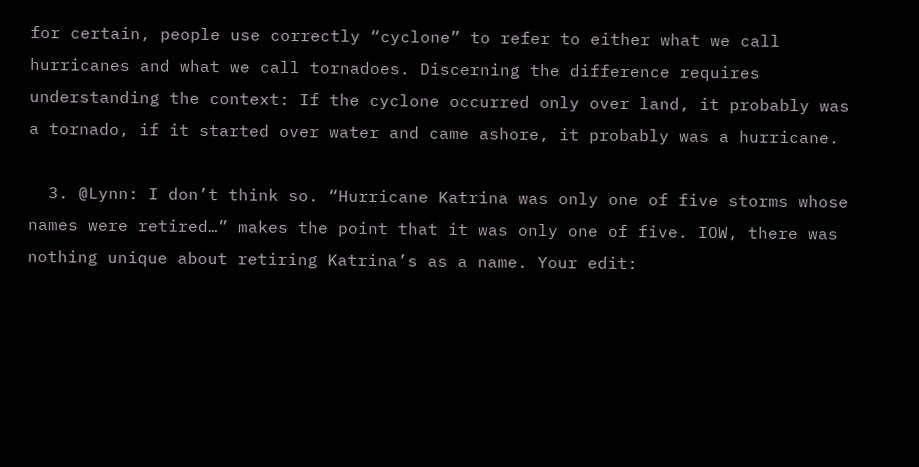for certain, people use correctly “cyclone” to refer to either what we call hurricanes and what we call tornadoes. Discerning the difference requires understanding the context: If the cyclone occurred only over land, it probably was a tornado, if it started over water and came ashore, it probably was a hurricane.

  3. @Lynn: I don’t think so. “Hurricane Katrina was only one of five storms whose names were retired…” makes the point that it was only one of five. IOW, there was nothing unique about retiring Katrina’s as a name. Your edit: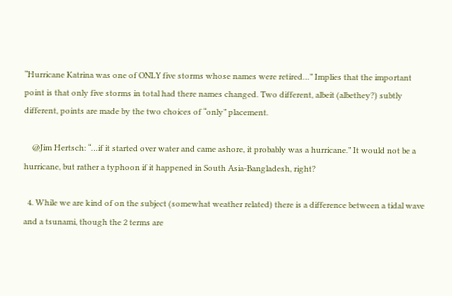“Hurricane Katrina was one of ONLY five storms whose names were retired…” Implies that the important point is that only five storms in total had there names changed. Two different, albeit (albethey?) subtly different, points are made by the two choices of “only” placement.

    @Jim Hertsch: “…if it started over water and came ashore, it probably was a hurricane.” It would not be a hurricane, but rather a typhoon if it happened in South Asia-Bangladesh, right?

  4. While we are kind of on the subject (somewhat weather related) there is a difference between a tidal wave and a tsunami, though the 2 terms are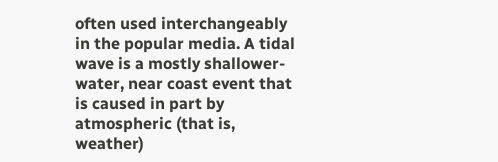often used interchangeably in the popular media. A tidal wave is a mostly shallower-water, near coast event that is caused in part by atmospheric (that is, weather)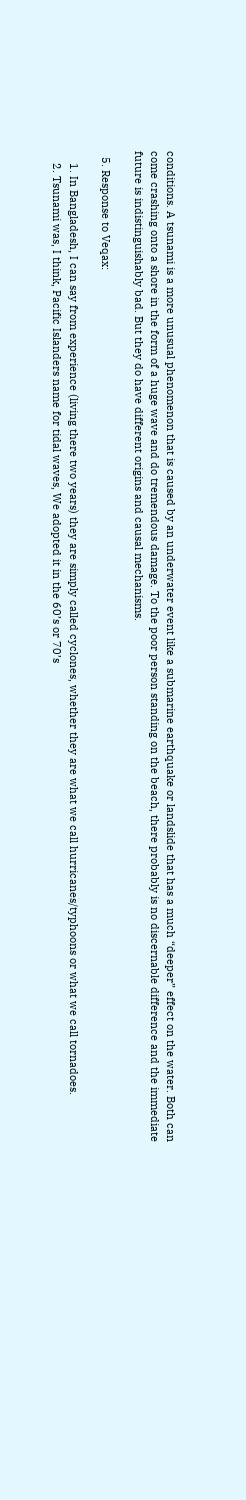conditions. A tsunami is a more unusual phenomenon that is caused by an underwater event like a submarine earthquake or landslide that has a much “deeper” effect on the water. Both can come crashing onto a shore in the form of a huge wave and do tremendous damage. To the poor person standing on the beach, there probably is no discernable difference and the immediate future is indistinguishably bad. But they do have different origins and causal mechanisms.

  5. Response to Veqax:

    1. In Bangladesh, I can say from experience (living there two years) they are simply called cyclones, whether they are what we call hurricanes/typhoons or what we call tornadoes.
    2. Tsunami was, I think, Pacific Islanders name for tidal waves, We adopted it in the 60’s or 70’s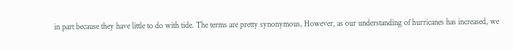in part because they have little to do with tide. The terms are pretty synonymous, However, as our understanding of hurricanes has increased, we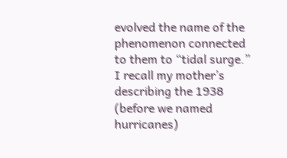evolved the name of the phenomenon connected to them to “tidal surge.” I recall my mother’s describing the 1938 (before we named hurricanes)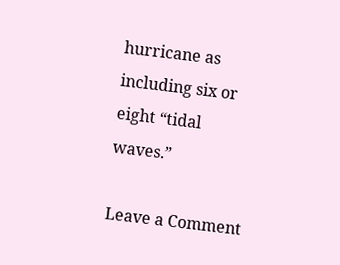hurricane as including six or eight “tidal waves.”

Leave a Comment